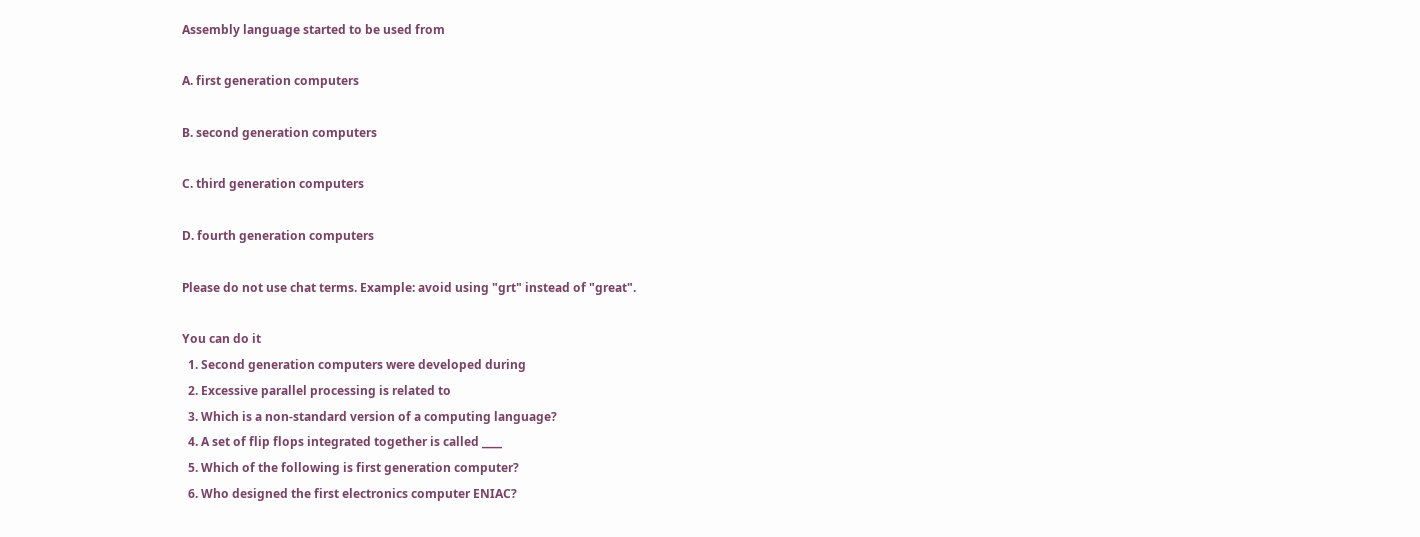Assembly language started to be used from

A. first generation computers

B. second generation computers

C. third generation computers

D. fourth generation computers

Please do not use chat terms. Example: avoid using "grt" instead of "great".

You can do it
  1. Second generation computers were developed during
  2. Excessive parallel processing is related to
  3. Which is a non-standard version of a computing language?
  4. A set of flip flops integrated together is called ____
  5. Which of the following is first generation computer?
  6. Who designed the first electronics computer ENIAC?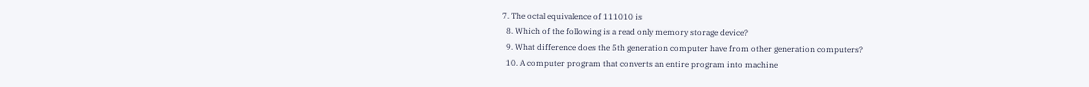7. The octal equivalence of 111010 is
  8. Which of the following is a read only memory storage device?
  9. What difference does the 5th generation computer have from other generation computers?
  10. A computer program that converts an entire program into machine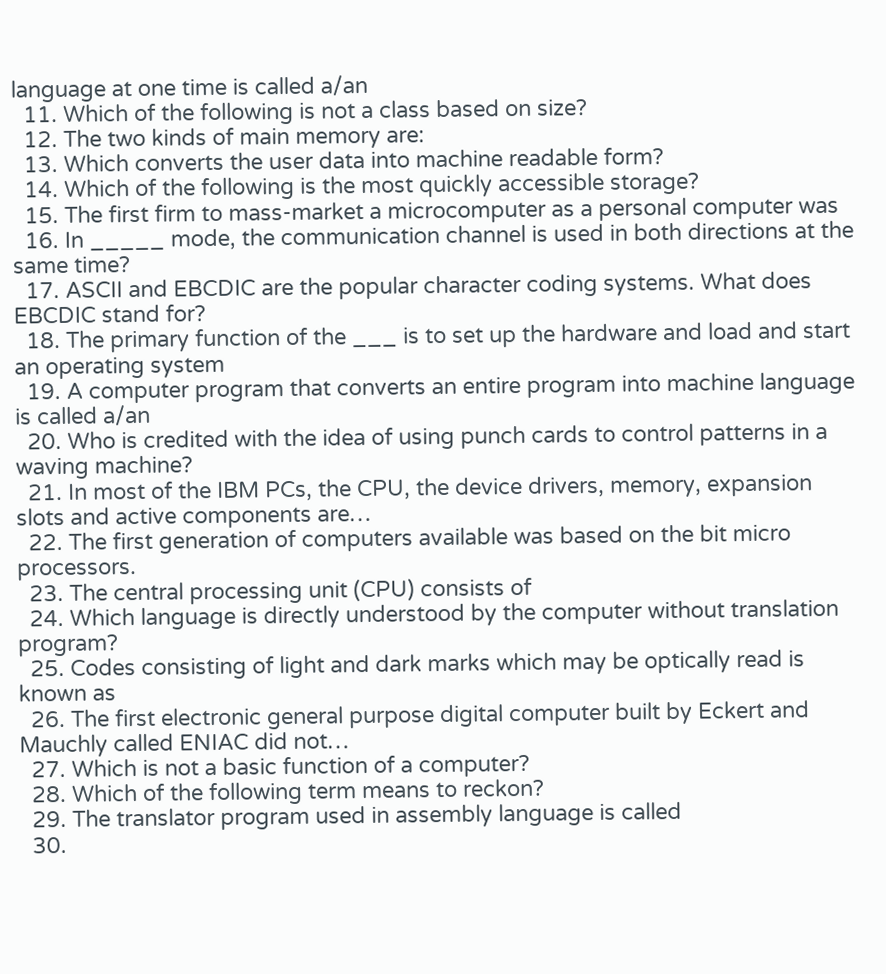language at one time is called a/an
  11. Which of the following is not a class based on size?
  12. The two kinds of main memory are:
  13. Which converts the user data into machine readable form?
  14. Which of the following is the most quickly accessible storage?
  15. The first firm to mass-market a microcomputer as a personal computer was
  16. In _____ mode, the communication channel is used in both directions at the same time?
  17. ASCII and EBCDIC are the popular character coding systems. What does EBCDIC stand for?
  18. The primary function of the ___ is to set up the hardware and load and start an operating system
  19. A computer program that converts an entire program into machine language is called a/an
  20. Who is credited with the idea of using punch cards to control patterns in a waving machine?
  21. In most of the IBM PCs, the CPU, the device drivers, memory, expansion slots and active components are…
  22. The first generation of computers available was based on the bit micro processors.
  23. The central processing unit (CPU) consists of
  24. Which language is directly understood by the computer without translation program?
  25. Codes consisting of light and dark marks which may be optically read is known as
  26. The first electronic general purpose digital computer built by Eckert and Mauchly called ENIAC did not…
  27. Which is not a basic function of a computer?
  28. Which of the following term means to reckon?
  29. The translator program used in assembly language is called
  30.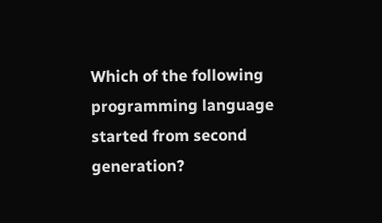Which of the following programming language started from second generation?